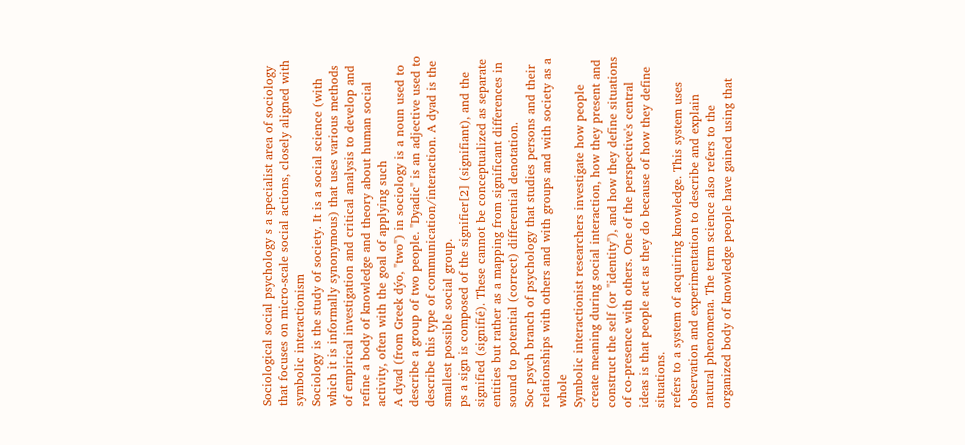Sociological social psychology s a specialist area of sociology that focuses on micro-scale social actions, closely aligned with symbolic interactionism
Sociology is the study of society. It is a social science (with which it is informally synonymous) that uses various methods of empirical investigation and critical analysis to develop and refine a body of knowledge and theory about human social activity, often with the goal of applying such
A dyad (from Greek dýo, "two") in sociology is a noun used to describe a group of two people. "Dyadic" is an adjective used to describe this type of communication/interaction. A dyad is the smallest possible social group.
ps a sign is composed of the signifier[2] (signifiant), and the signified (signifié). These cannot be conceptualized as separate entities but rather as a mapping from significant differences in sound to potential (correct) differential denotation.
Soc psych branch of psychology that studies persons and their relationships with others and with groups and with society as a whole
Symbolic interactionist researchers investigate how people create meaning during social interaction, how they present and construct the self (or "identity"), and how they define situations of co-presence with others. One of the perspective's central ideas is that people act as they do because of how they define situations.
refers to a system of acquiring knowledge. This system uses observation and experimentation to describe and explain natural phenomena. The term science also refers to the organized body of knowledge people have gained using that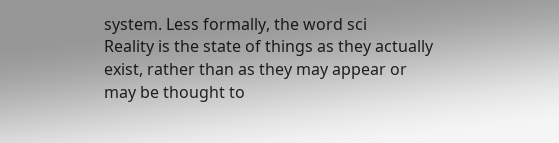system. Less formally, the word sci
Reality is the state of things as they actually exist, rather than as they may appear or may be thought to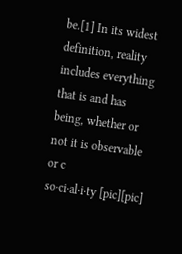be.[1] In its widest definition, reality includes everything that is and has being, whether or not it is observable or c
so·ci·al·i·ty [pic][pic]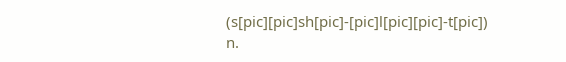(s[pic][pic]sh[pic]-[pic]l[pic][pic]-t[pic])
n.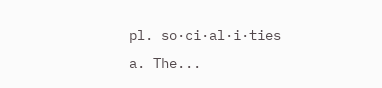pl. so·ci·al·i·ties
a. The...